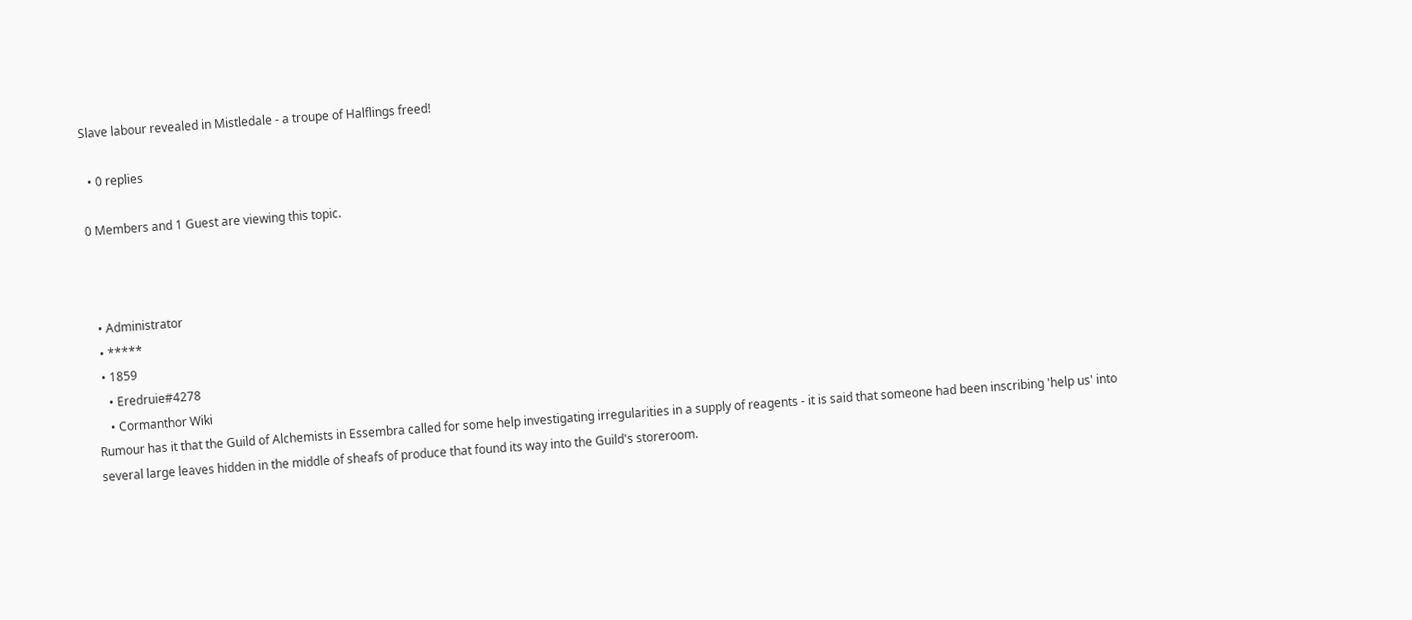Slave labour revealed in Mistledale - a troupe of Halflings freed!

  • 0 replies

0 Members and 1 Guest are viewing this topic.



  • Administrator
  • *****
  • 1859
    • Eredruie#4278
    • Cormanthor Wiki
Rumour has it that the Guild of Alchemists in Essembra called for some help investigating irregularities in a supply of reagents - it is said that someone had been inscribing 'help us' into several large leaves hidden in the middle of sheafs of produce that found its way into the Guild's storeroom.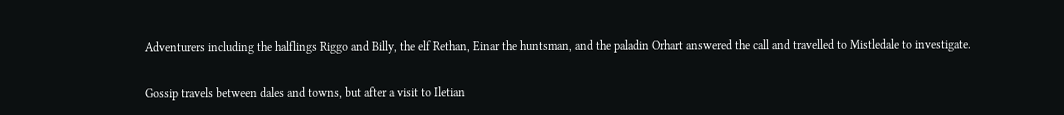Adventurers including the halflings Riggo and Billy, the elf Rethan, Einar the huntsman, and the paladin Orhart answered the call and travelled to Mistledale to investigate.

Gossip travels between dales and towns, but after a visit to Iletian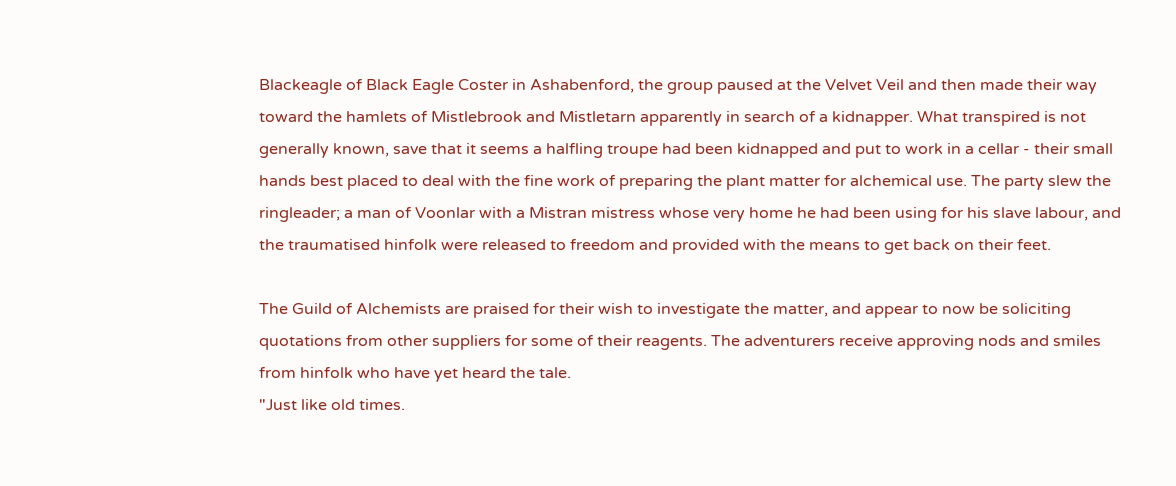Blackeagle of Black Eagle Coster in Ashabenford, the group paused at the Velvet Veil and then made their way toward the hamlets of Mistlebrook and Mistletarn apparently in search of a kidnapper. What transpired is not generally known, save that it seems a halfling troupe had been kidnapped and put to work in a cellar - their small hands best placed to deal with the fine work of preparing the plant matter for alchemical use. The party slew the ringleader; a man of Voonlar with a Mistran mistress whose very home he had been using for his slave labour, and the traumatised hinfolk were released to freedom and provided with the means to get back on their feet.

The Guild of Alchemists are praised for their wish to investigate the matter, and appear to now be soliciting quotations from other suppliers for some of their reagents. The adventurers receive approving nods and smiles from hinfolk who have yet heard the tale.
"Just like old times.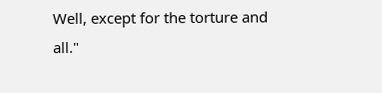Well, except for the torture and all."